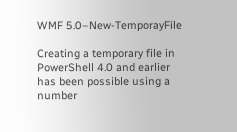WMF 5.0–New-TemporayFile

Creating a temporary file in PowerShell 4.0 and earlier has been possible using a number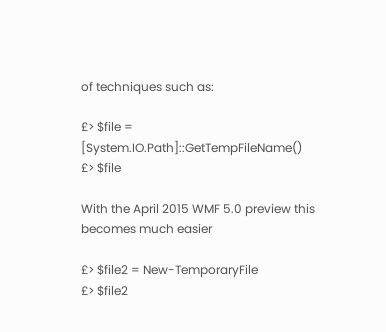of techniques such as:

£> $file = [System.IO.Path]::GetTempFileName()
£> $file

With the April 2015 WMF 5.0 preview this becomes much easier

£> $file2 = New-TemporaryFile
£> $file2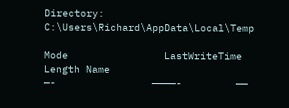Directory: C:\Users\Richard\AppData\Local\Temp

Mode                LastWriteTime         Length Name
—-                ————-         ——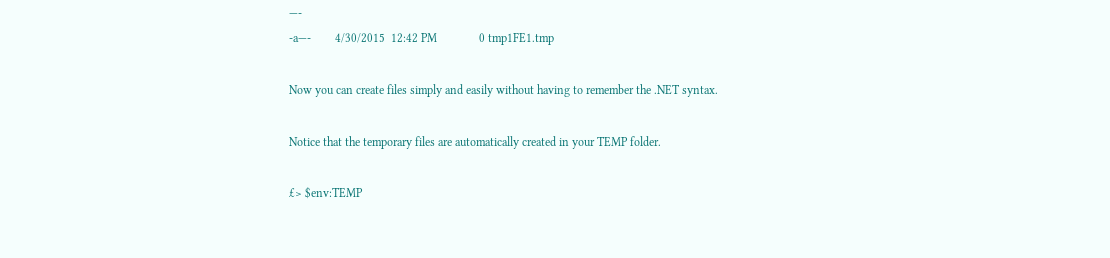—-
-a—-        4/30/2015  12:42 PM              0 tmp1FE1.tmp

Now you can create files simply and easily without having to remember the .NET syntax.

Notice that the temporary files are automatically created in your TEMP folder.

£> $env:TEMP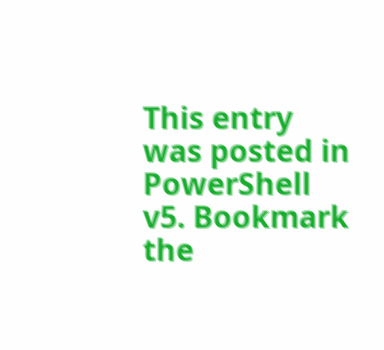This entry was posted in PowerShell v5. Bookmark the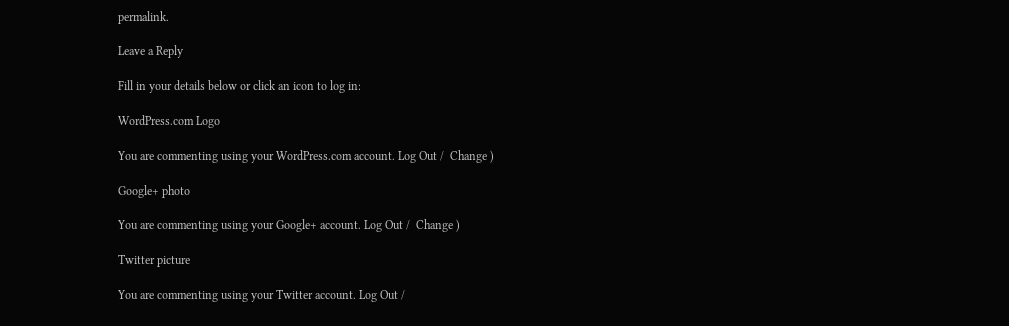permalink.

Leave a Reply

Fill in your details below or click an icon to log in:

WordPress.com Logo

You are commenting using your WordPress.com account. Log Out /  Change )

Google+ photo

You are commenting using your Google+ account. Log Out /  Change )

Twitter picture

You are commenting using your Twitter account. Log Out /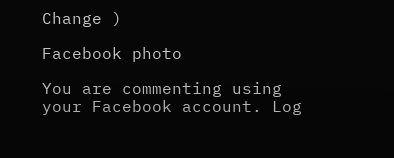Change )

Facebook photo

You are commenting using your Facebook account. Log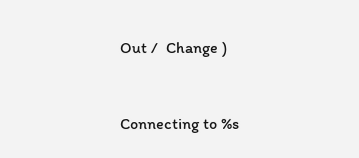Out /  Change )


Connecting to %s